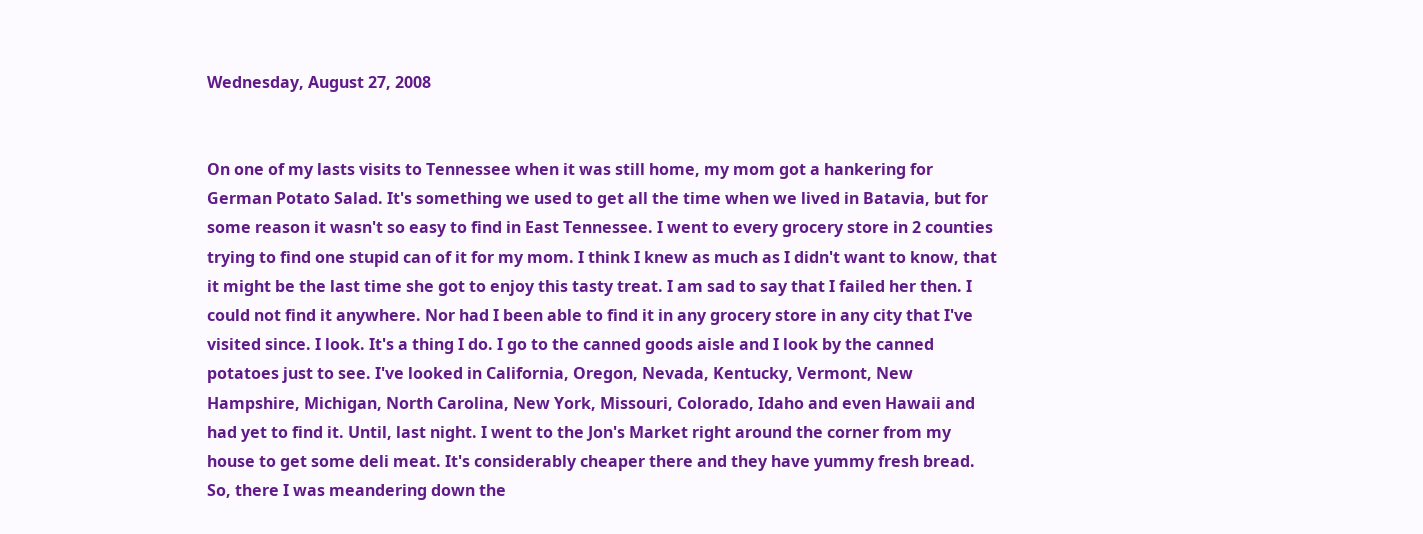Wednesday, August 27, 2008


On one of my lasts visits to Tennessee when it was still home, my mom got a hankering for German Potato Salad. It's something we used to get all the time when we lived in Batavia, but for some reason it wasn't so easy to find in East Tennessee. I went to every grocery store in 2 counties trying to find one stupid can of it for my mom. I think I knew as much as I didn't want to know, that it might be the last time she got to enjoy this tasty treat. I am sad to say that I failed her then. I could not find it anywhere. Nor had I been able to find it in any grocery store in any city that I've visited since. I look. It's a thing I do. I go to the canned goods aisle and I look by the canned potatoes just to see. I've looked in California, Oregon, Nevada, Kentucky, Vermont, New Hampshire, Michigan, North Carolina, New York, Missouri, Colorado, Idaho and even Hawaii and had yet to find it. Until, last night. I went to the Jon's Market right around the corner from my house to get some deli meat. It's considerably cheaper there and they have yummy fresh bread. So, there I was meandering down the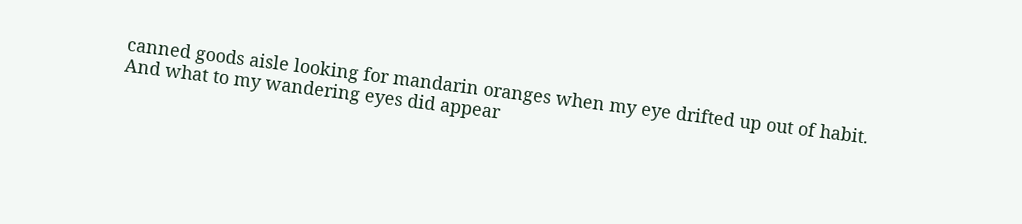canned goods aisle looking for mandarin oranges when my eye drifted up out of habit. And what to my wandering eyes did appear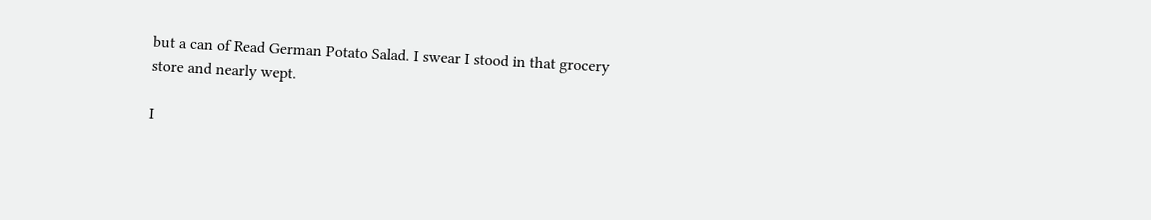but a can of Read German Potato Salad. I swear I stood in that grocery store and nearly wept.

I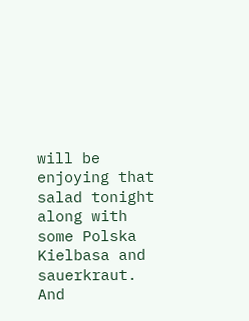will be enjoying that salad tonight along with some Polska Kielbasa and sauerkraut. And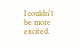I couldn't be more excited.